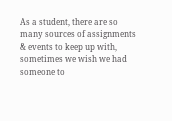As a student, there are so many sources of assignments & events to keep up with, sometimes we wish we had someone to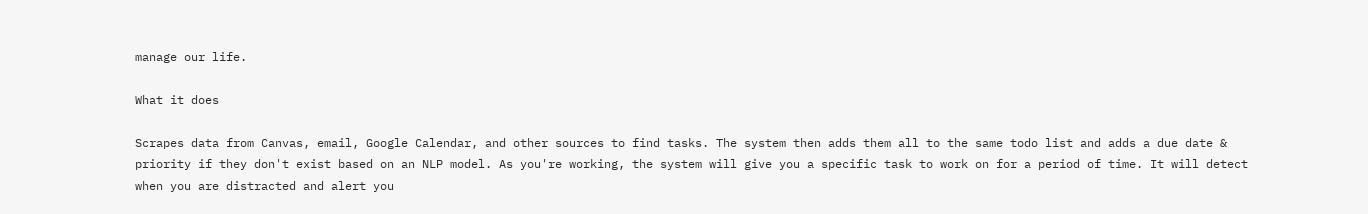manage our life.

What it does

Scrapes data from Canvas, email, Google Calendar, and other sources to find tasks. The system then adds them all to the same todo list and adds a due date & priority if they don't exist based on an NLP model. As you're working, the system will give you a specific task to work on for a period of time. It will detect when you are distracted and alert you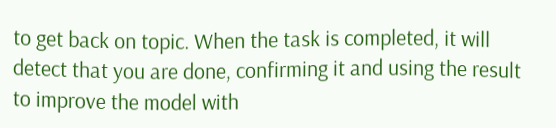to get back on topic. When the task is completed, it will detect that you are done, confirming it and using the result to improve the model with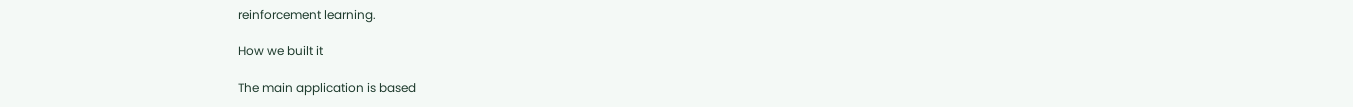reinforcement learning.

How we built it

The main application is based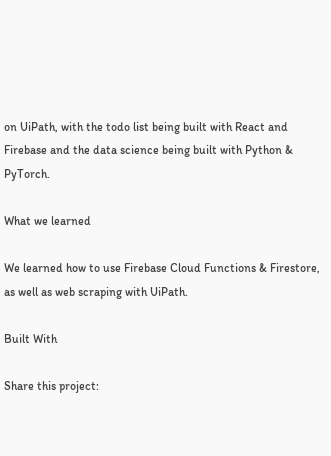on UiPath, with the todo list being built with React and Firebase and the data science being built with Python & PyTorch.

What we learned

We learned how to use Firebase Cloud Functions & Firestore, as well as web scraping with UiPath.

Built With

Share this project: